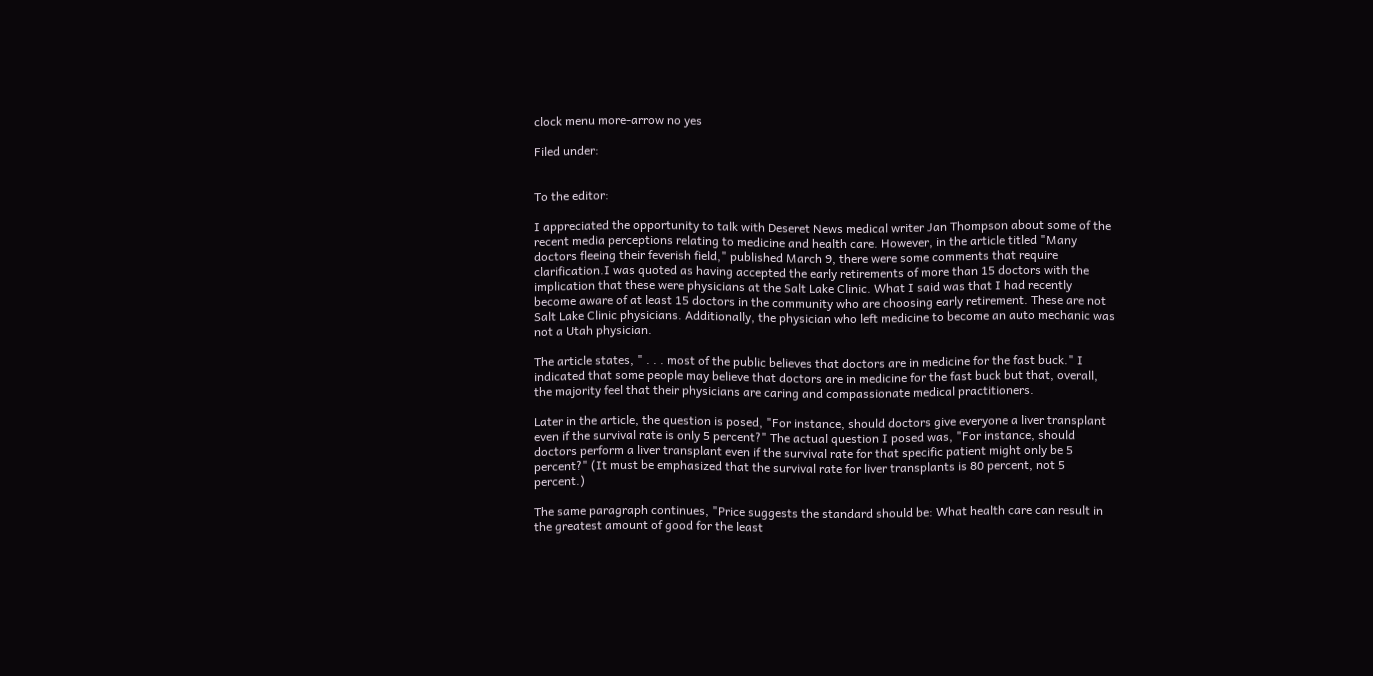clock menu more-arrow no yes

Filed under:


To the editor:

I appreciated the opportunity to talk with Deseret News medical writer Jan Thompson about some of the recent media perceptions relating to medicine and health care. However, in the article titled "Many doctors fleeing their feverish field," published March 9, there were some comments that require clarification.I was quoted as having accepted the early retirements of more than 15 doctors with the implication that these were physicians at the Salt Lake Clinic. What I said was that I had recently become aware of at least 15 doctors in the community who are choosing early retirement. These are not Salt Lake Clinic physicians. Additionally, the physician who left medicine to become an auto mechanic was not a Utah physician.

The article states, " . . . most of the public believes that doctors are in medicine for the fast buck." I indicated that some people may believe that doctors are in medicine for the fast buck but that, overall, the majority feel that their physicians are caring and compassionate medical practitioners.

Later in the article, the question is posed, "For instance, should doctors give everyone a liver transplant even if the survival rate is only 5 percent?" The actual question I posed was, "For instance, should doctors perform a liver transplant even if the survival rate for that specific patient might only be 5 percent?" (It must be emphasized that the survival rate for liver transplants is 80 percent, not 5 percent.)

The same paragraph continues, "Price suggests the standard should be: What health care can result in the greatest amount of good for the least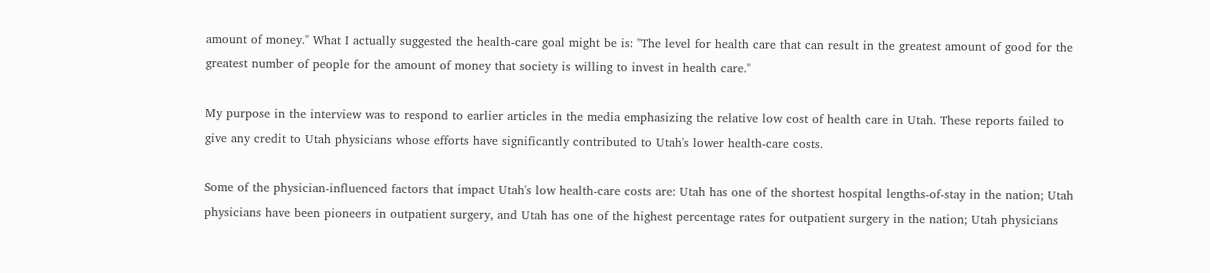amount of money." What I actually suggested the health-care goal might be is: "The level for health care that can result in the greatest amount of good for the greatest number of people for the amount of money that society is willing to invest in health care."

My purpose in the interview was to respond to earlier articles in the media emphasizing the relative low cost of health care in Utah. These reports failed to give any credit to Utah physicians whose efforts have significantly contributed to Utah's lower health-care costs.

Some of the physician-influenced factors that impact Utah's low health-care costs are: Utah has one of the shortest hospital lengths-of-stay in the nation; Utah physicians have been pioneers in outpatient surgery, and Utah has one of the highest percentage rates for outpatient surgery in the nation; Utah physicians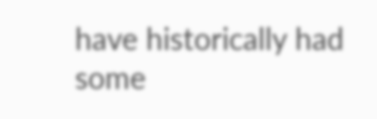have historically had some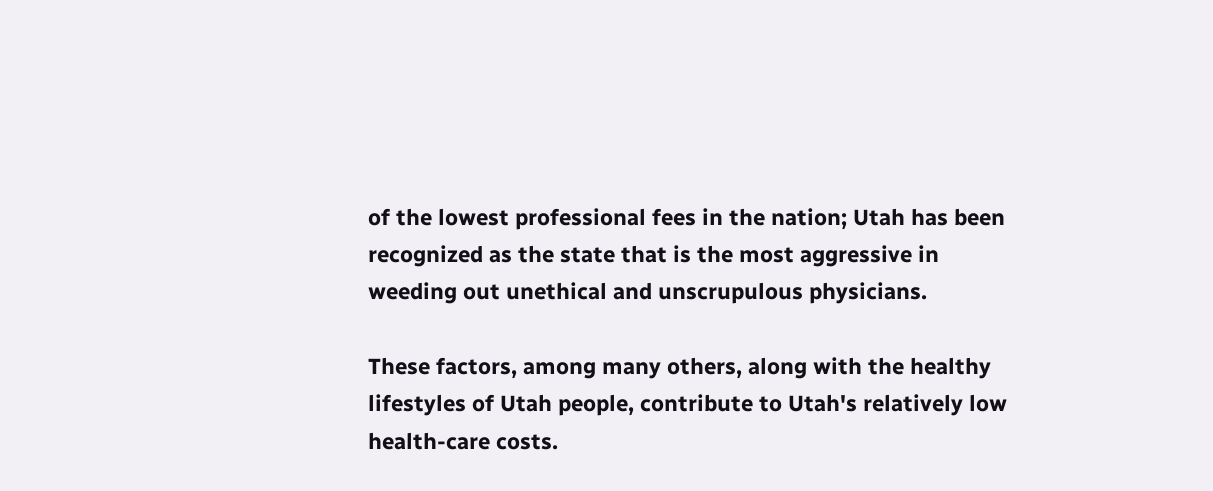of the lowest professional fees in the nation; Utah has been recognized as the state that is the most aggressive in weeding out unethical and unscrupulous physicians.

These factors, among many others, along with the healthy lifestyles of Utah people, contribute to Utah's relatively low health-care costs.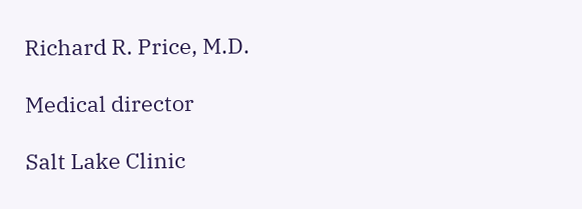Richard R. Price, M.D.

Medical director

Salt Lake Clinic